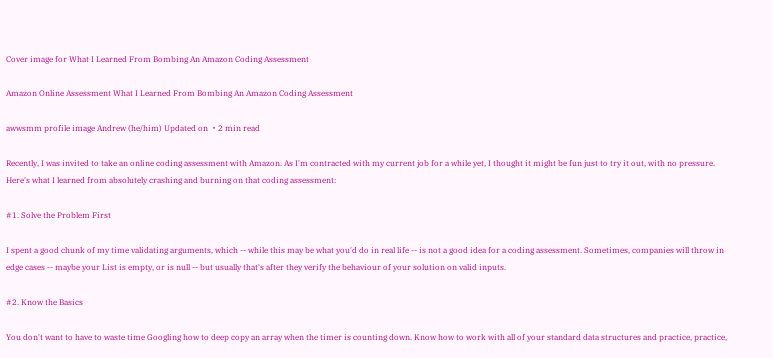Cover image for What I Learned From Bombing An Amazon Coding Assessment

Amazon Online Assessment What I Learned From Bombing An Amazon Coding Assessment

awwsmm profile image Andrew (he/him) Updated on ・2 min read

Recently, I was invited to take an online coding assessment with Amazon. As I'm contracted with my current job for a while yet, I thought it might be fun just to try it out, with no pressure. Here's what I learned from absolutely crashing and burning on that coding assessment:

#1. Solve the Problem First

I spent a good chunk of my time validating arguments, which -- while this may be what you'd do in real life -- is not a good idea for a coding assessment. Sometimes, companies will throw in edge cases -- maybe your List is empty, or is null -- but usually that's after they verify the behaviour of your solution on valid inputs.

#2. Know the Basics

You don't want to have to waste time Googling how to deep copy an array when the timer is counting down. Know how to work with all of your standard data structures and practice, practice,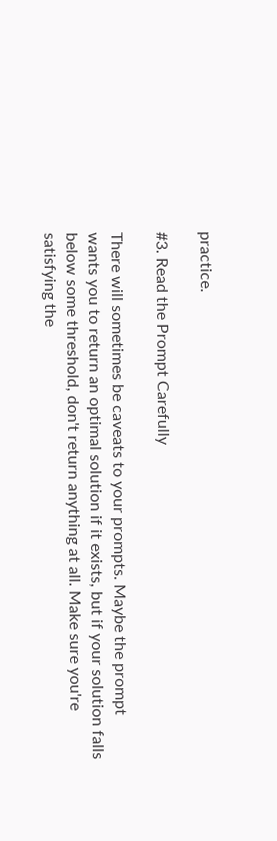practice.

#3. Read the Prompt Carefully

There will sometimes be caveats to your prompts. Maybe the prompt wants you to return an optimal solution if it exists, but if your solution falls below some threshold, don't return anything at all. Make sure you're satisfying the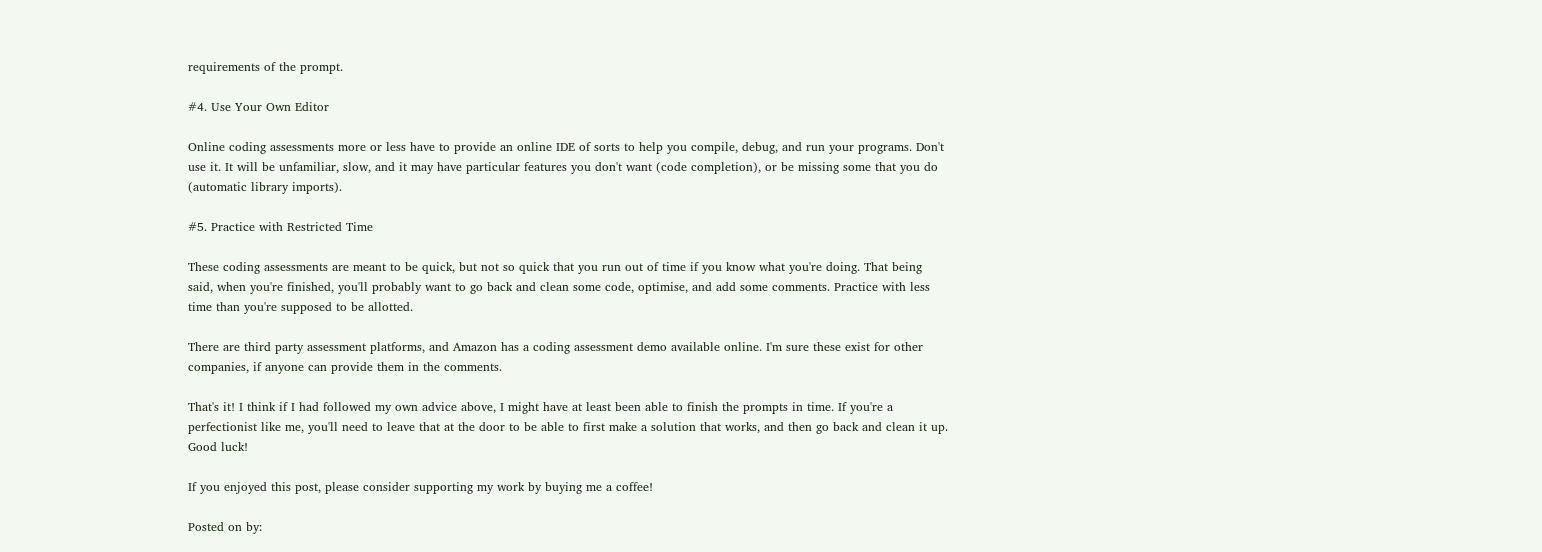requirements of the prompt.

#4. Use Your Own Editor

Online coding assessments more or less have to provide an online IDE of sorts to help you compile, debug, and run your programs. Don't use it. It will be unfamiliar, slow, and it may have particular features you don't want (code completion), or be missing some that you do (automatic library imports).

#5. Practice with Restricted Time

These coding assessments are meant to be quick, but not so quick that you run out of time if you know what you're doing. That being said, when you're finished, you'll probably want to go back and clean some code, optimise, and add some comments. Practice with less time than you're supposed to be allotted.

There are third party assessment platforms, and Amazon has a coding assessment demo available online. I'm sure these exist for other companies, if anyone can provide them in the comments.

That's it! I think if I had followed my own advice above, I might have at least been able to finish the prompts in time. If you're a perfectionist like me, you'll need to leave that at the door to be able to first make a solution that works, and then go back and clean it up. Good luck!

If you enjoyed this post, please consider supporting my work by buying me a coffee!

Posted on by: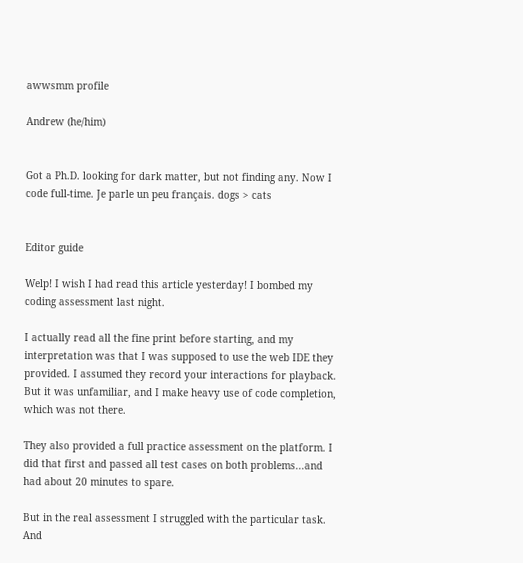awwsmm profile

Andrew (he/him)


Got a Ph.D. looking for dark matter, but not finding any. Now I code full-time. Je parle un peu français. dogs > cats


Editor guide

Welp! I wish I had read this article yesterday! I bombed my coding assessment last night.

I actually read all the fine print before starting, and my interpretation was that I was supposed to use the web IDE they provided. I assumed they record your interactions for playback. But it was unfamiliar, and I make heavy use of code completion, which was not there.

They also provided a full practice assessment on the platform. I did that first and passed all test cases on both problems...and had about 20 minutes to spare.

But in the real assessment I struggled with the particular task. And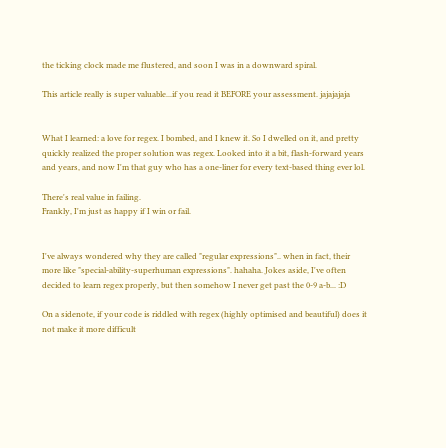the ticking clock made me flustered, and soon I was in a downward spiral.

This article really is super valuable...if you read it BEFORE your assessment. jajajajaja


What I learned: a love for regex. I bombed, and I knew it. So I dwelled on it, and pretty quickly realized the proper solution was regex. Looked into it a bit, flash-forward years and years, and now I'm that guy who has a one-liner for every text-based thing ever lol.

There's real value in failing.
Frankly, I'm just as happy if I win or fail.


I've always wondered why they are called "regular expressions".. when in fact, their more like "special-ability-superhuman expressions". hahaha. Jokes aside, I've often decided to learn regex properly, but then somehow I never get past the 0-9 a-b... :D

On a sidenote, if your code is riddled with regex (highly optimised and beautiful) does it not make it more difficult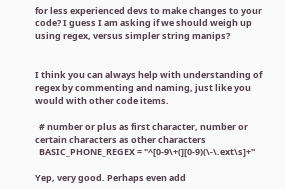for less experienced devs to make changes to your code? I guess I am asking if we should weigh up using regex, versus simpler string manips?


I think you can always help with understanding of regex by commenting and naming, just like you would with other code items.

  # number or plus as first character, number or certain characters as other characters
  BASIC_PHONE_REGEX = "^[0-9\+(][0-9)(\-\.ext\s]+"

Yep, very good. Perhaps even add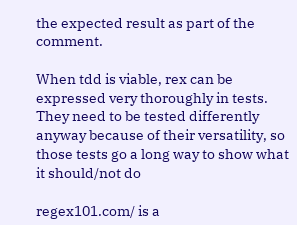the expected result as part of the comment.

When tdd is viable, rex can be expressed very thoroughly in tests. They need to be tested differently anyway because of their versatility, so those tests go a long way to show what it should/not do

regex101.com/ is a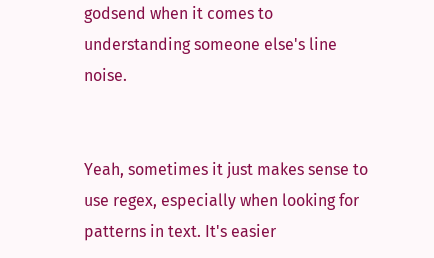godsend when it comes to understanding someone else's line noise.


Yeah, sometimes it just makes sense to use regex, especially when looking for patterns in text. It's easier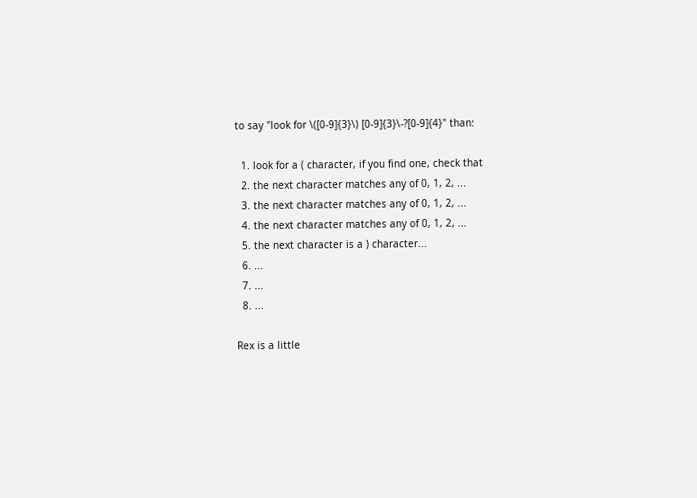to say "look for \([0-9]{3}\) [0-9]{3}\-?[0-9]{4}" than:

  1. look for a ( character, if you find one, check that
  2. the next character matches any of 0, 1, 2, ...
  3. the next character matches any of 0, 1, 2, ...
  4. the next character matches any of 0, 1, 2, ...
  5. the next character is a ) character...
  6. ...
  7. ...
  8. ...

Rex is a little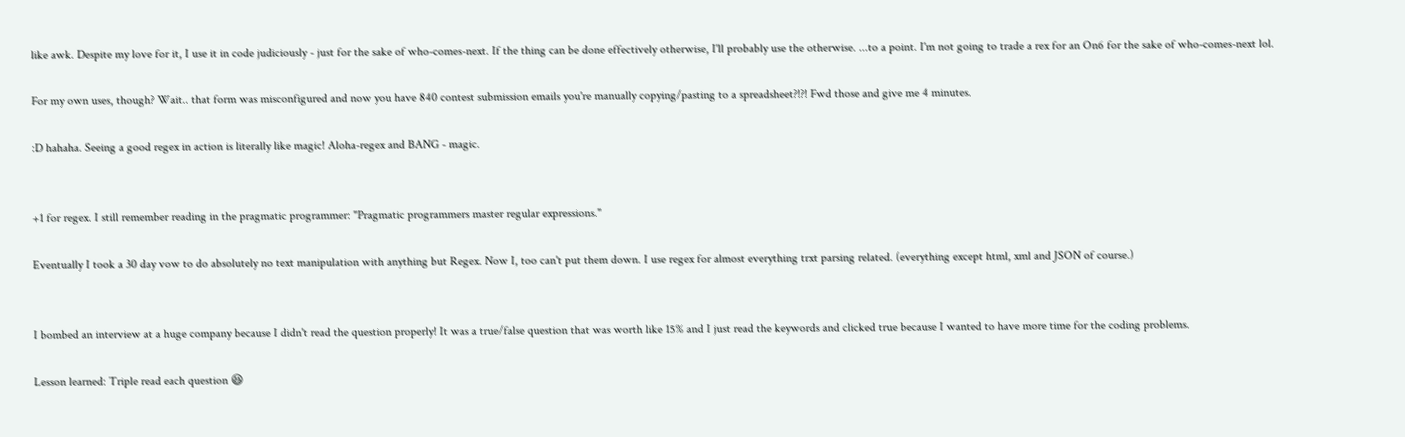like awk. Despite my love for it, I use it in code judiciously - just for the sake of who-comes-next. If the thing can be done effectively otherwise, I'll probably use the otherwise. ...to a point. I'm not going to trade a rex for an On6 for the sake of who-comes-next lol.

For my own uses, though? Wait.. that form was misconfigured and now you have 840 contest submission emails you're manually copying/pasting to a spreadsheet?!?! Fwd those and give me 4 minutes.

:D hahaha. Seeing a good regex in action is literally like magic! Aloha-regex and BANG - magic.


+1 for regex. I still remember reading in the pragmatic programmer: "Pragmatic programmers master regular expressions."

Eventually I took a 30 day vow to do absolutely no text manipulation with anything but Regex. Now I, too can't put them down. I use regex for almost everything trxt parsing related. (everything except html, xml and JSON of course.)


I bombed an interview at a huge company because I didn't read the question properly! It was a true/false question that was worth like 15% and I just read the keywords and clicked true because I wanted to have more time for the coding problems.

Lesson learned: Triple read each question 😆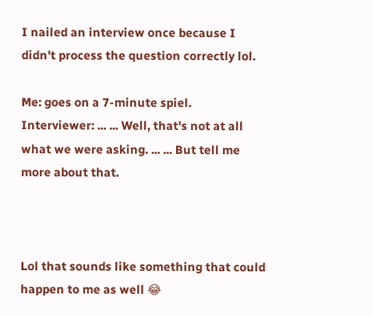I nailed an interview once because I didn't process the question correctly lol.

Me: goes on a 7-minute spiel.
Interviewer: ... ... Well, that's not at all what we were asking. ... ... But tell me more about that.



Lol that sounds like something that could happen to me as well 😂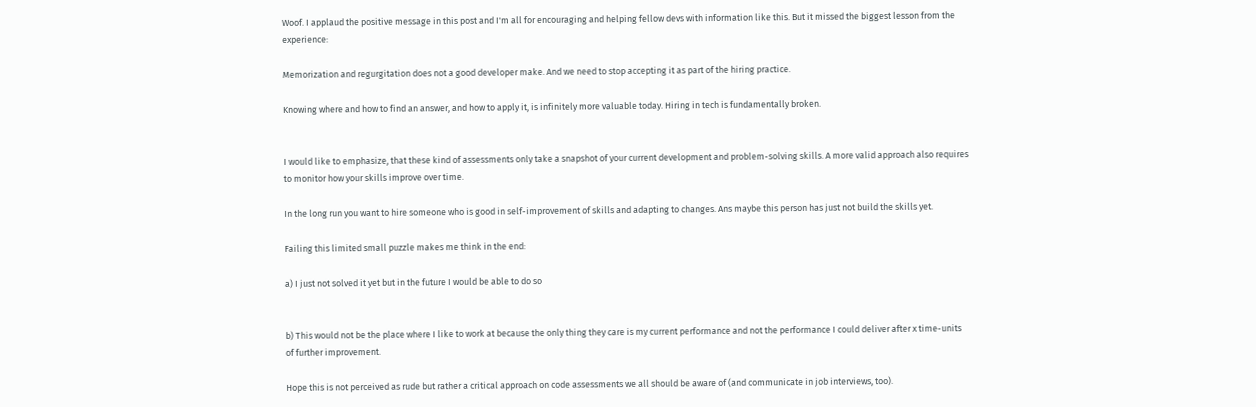Woof. I applaud the positive message in this post and I'm all for encouraging and helping fellow devs with information like this. But it missed the biggest lesson from the experience:

Memorization and regurgitation does not a good developer make. And we need to stop accepting it as part of the hiring practice.

Knowing where and how to find an answer, and how to apply it, is infinitely more valuable today. Hiring in tech is fundamentally broken.


I would like to emphasize, that these kind of assessments only take a snapshot of your current development and problem-solving skills. A more valid approach also requires to monitor how your skills improve over time.

In the long run you want to hire someone who is good in self-improvement of skills and adapting to changes. Ans maybe this person has just not build the skills yet.

Failing this limited small puzzle makes me think in the end:

a) I just not solved it yet but in the future I would be able to do so


b) This would not be the place where I like to work at because the only thing they care is my current performance and not the performance I could deliver after x time-units of further improvement.

Hope this is not perceived as rude but rather a critical approach on code assessments we all should be aware of (and communicate in job interviews, too).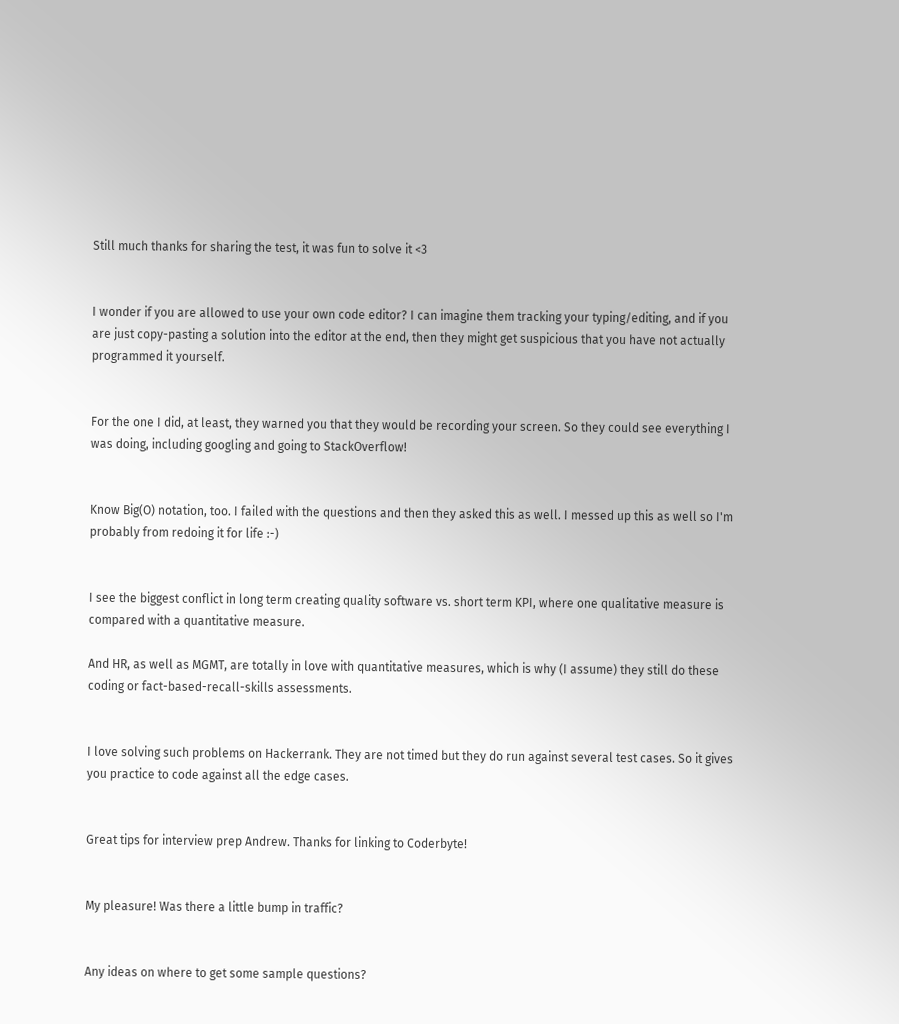Still much thanks for sharing the test, it was fun to solve it <3


I wonder if you are allowed to use your own code editor? I can imagine them tracking your typing/editing, and if you are just copy-pasting a solution into the editor at the end, then they might get suspicious that you have not actually programmed it yourself.


For the one I did, at least, they warned you that they would be recording your screen. So they could see everything I was doing, including googling and going to StackOverflow!


Know Big(O) notation, too. I failed with the questions and then they asked this as well. I messed up this as well so I'm probably from redoing it for life :-)


I see the biggest conflict in long term creating quality software vs. short term KPI, where one qualitative measure is compared with a quantitative measure.

And HR, as well as MGMT, are totally in love with quantitative measures, which is why (I assume) they still do these coding or fact-based-recall-skills assessments.


I love solving such problems on Hackerrank. They are not timed but they do run against several test cases. So it gives you practice to code against all the edge cases.


Great tips for interview prep Andrew. Thanks for linking to Coderbyte!


My pleasure! Was there a little bump in traffic?


Any ideas on where to get some sample questions?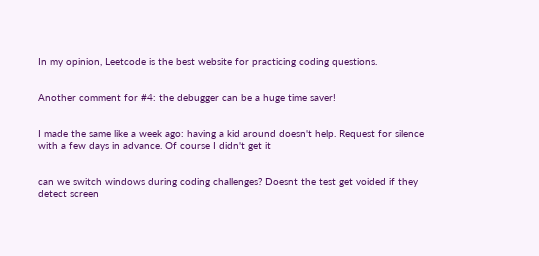In my opinion, Leetcode is the best website for practicing coding questions.


Another comment for #4: the debugger can be a huge time saver!


I made the same like a week ago: having a kid around doesn't help. Request for silence with a few days in advance. Of course I didn't get it


can we switch windows during coding challenges? Doesnt the test get voided if they detect screen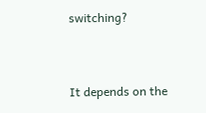switching?


It depends on the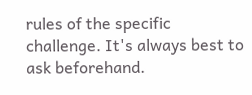rules of the specific challenge. It's always best to ask beforehand.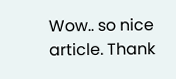Wow.. so nice article. Thank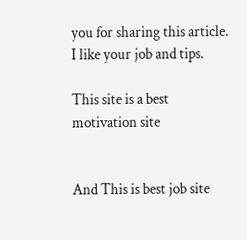you for sharing this article. I like your job and tips.

This site is a best motivation site


And This is best job site